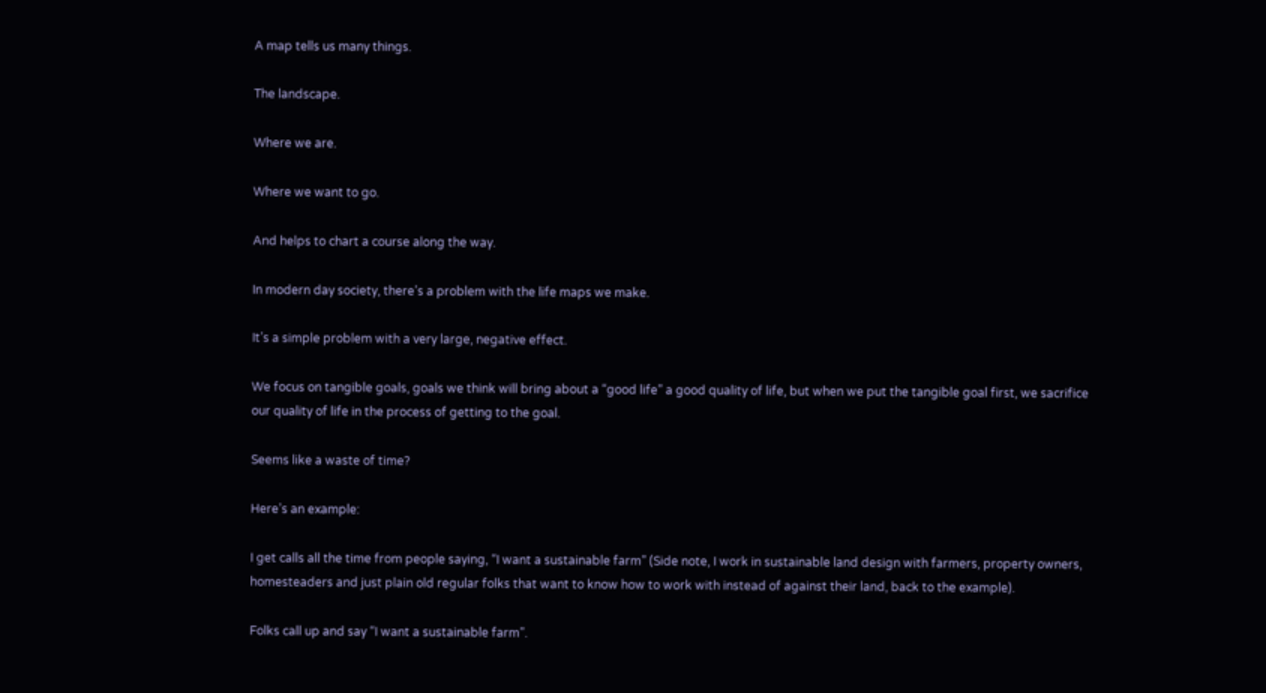A map tells us many things.

The landscape.

Where we are.

Where we want to go.

And helps to chart a course along the way.

In modern day society, there’s a problem with the life maps we make.

It’s a simple problem with a very large, negative effect.

We focus on tangible goals, goals we think will bring about a “good life” a good quality of life, but when we put the tangible goal first, we sacrifice our quality of life in the process of getting to the goal.

Seems like a waste of time?

Here’s an example:

I get calls all the time from people saying, “I want a sustainable farm” (Side note, I work in sustainable land design with farmers, property owners, homesteaders and just plain old regular folks that want to know how to work with instead of against their land, back to the example).

Folks call up and say “I want a sustainable farm”.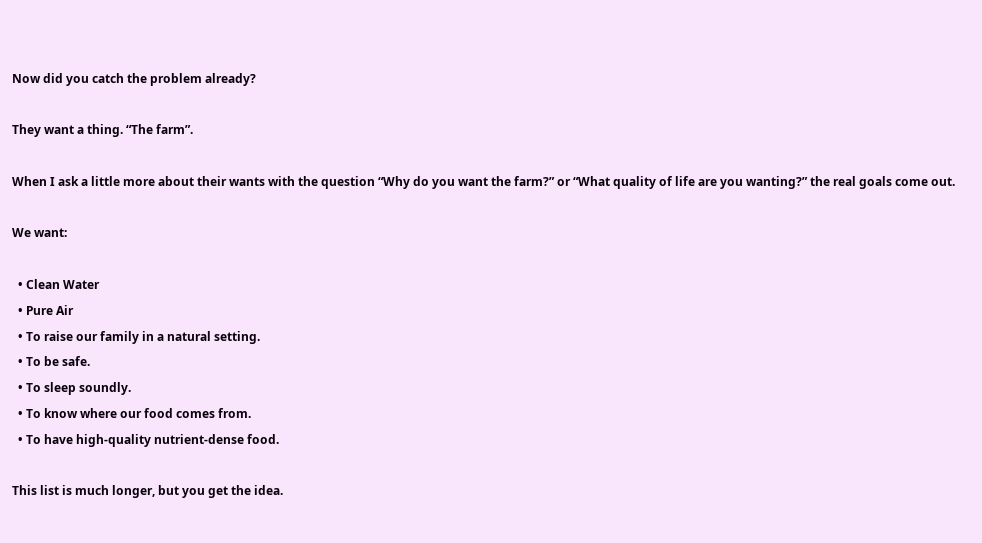Now did you catch the problem already?

They want a thing. “The farm”.

When I ask a little more about their wants with the question “Why do you want the farm?” or “What quality of life are you wanting?” the real goals come out.

We want:

  • Clean Water
  • Pure Air
  • To raise our family in a natural setting.
  • To be safe.
  • To sleep soundly.
  • To know where our food comes from.
  • To have high-quality nutrient-dense food.

This list is much longer, but you get the idea.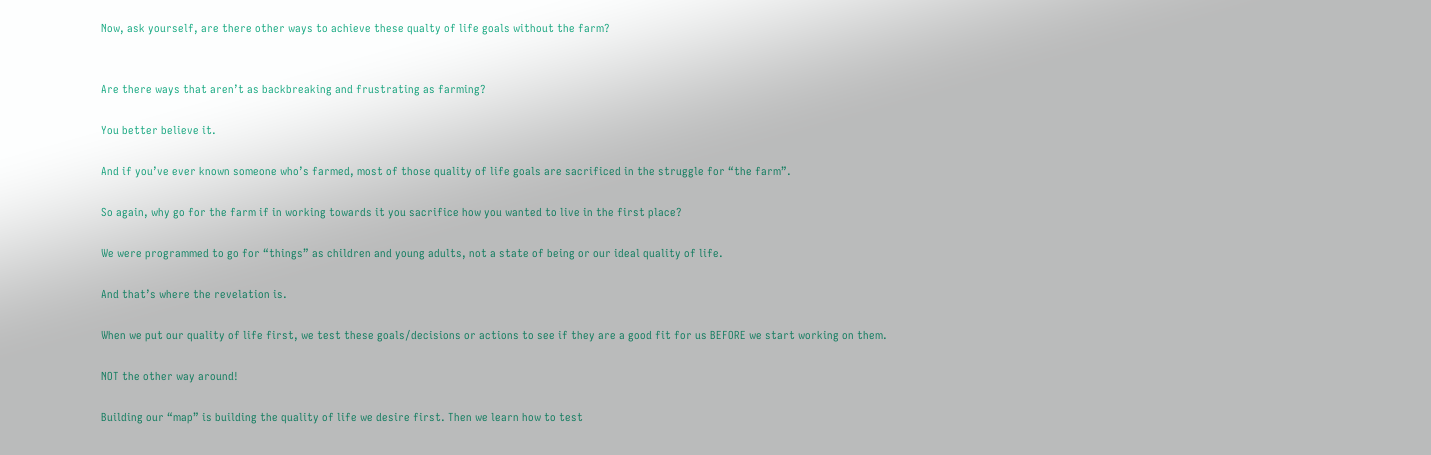Now, ask yourself, are there other ways to achieve these qualty of life goals without the farm?


Are there ways that aren’t as backbreaking and frustrating as farming?

You better believe it.

And if you’ve ever known someone who’s farmed, most of those quality of life goals are sacrificed in the struggle for “the farm”.

So again, why go for the farm if in working towards it you sacrifice how you wanted to live in the first place?

We were programmed to go for “things” as children and young adults, not a state of being or our ideal quality of life.

And that’s where the revelation is.

When we put our quality of life first, we test these goals/decisions or actions to see if they are a good fit for us BEFORE we start working on them.

NOT the other way around!

Building our “map” is building the quality of life we desire first. Then we learn how to test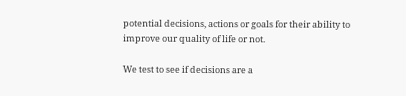potential decisions, actions or goals for their ability to improve our quality of life or not.

We test to see if decisions are a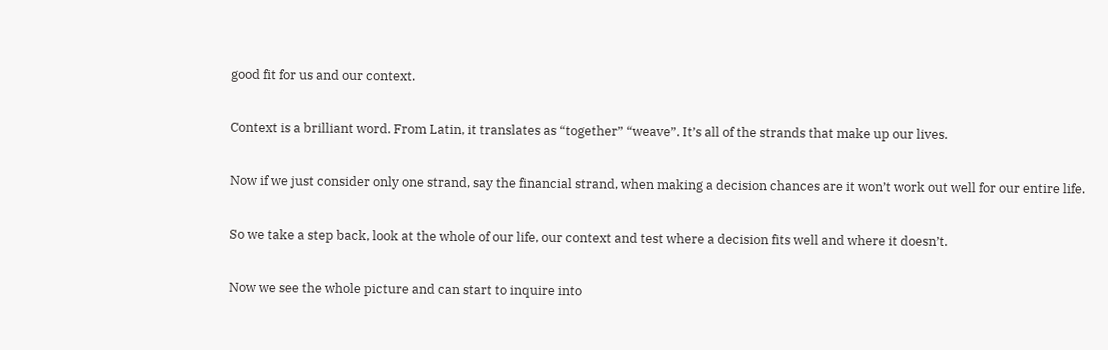good fit for us and our context.

Context is a brilliant word. From Latin, it translates as “together” “weave”. It’s all of the strands that make up our lives.

Now if we just consider only one strand, say the financial strand, when making a decision chances are it won’t work out well for our entire life.

So we take a step back, look at the whole of our life, our context and test where a decision fits well and where it doesn’t.

Now we see the whole picture and can start to inquire into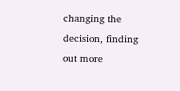changing the decision, finding out more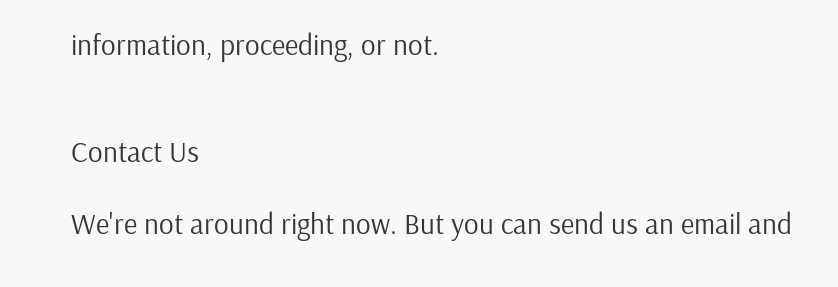information, proceeding, or not.


Contact Us

We're not around right now. But you can send us an email and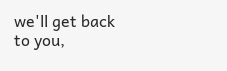we'll get back to you,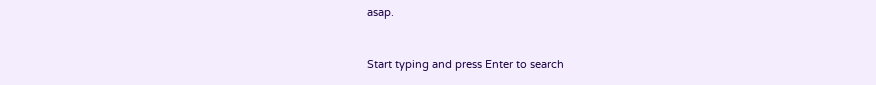asap.


Start typing and press Enter to search